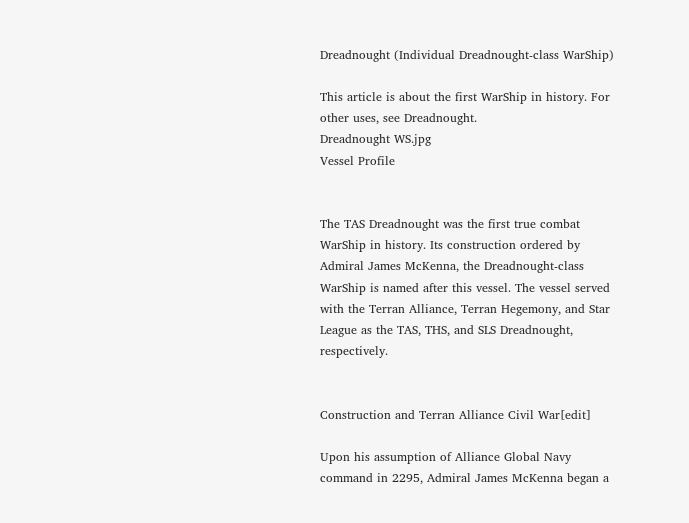Dreadnought (Individual Dreadnought-class WarShip)

This article is about the first WarShip in history. For other uses, see Dreadnought.
Dreadnought WS.jpg
Vessel Profile


The TAS Dreadnought was the first true combat WarShip in history. Its construction ordered by Admiral James McKenna, the Dreadnought-class WarShip is named after this vessel. The vessel served with the Terran Alliance, Terran Hegemony, and Star League as the TAS, THS, and SLS Dreadnought, respectively.


Construction and Terran Alliance Civil War[edit]

Upon his assumption of Alliance Global Navy command in 2295, Admiral James McKenna began a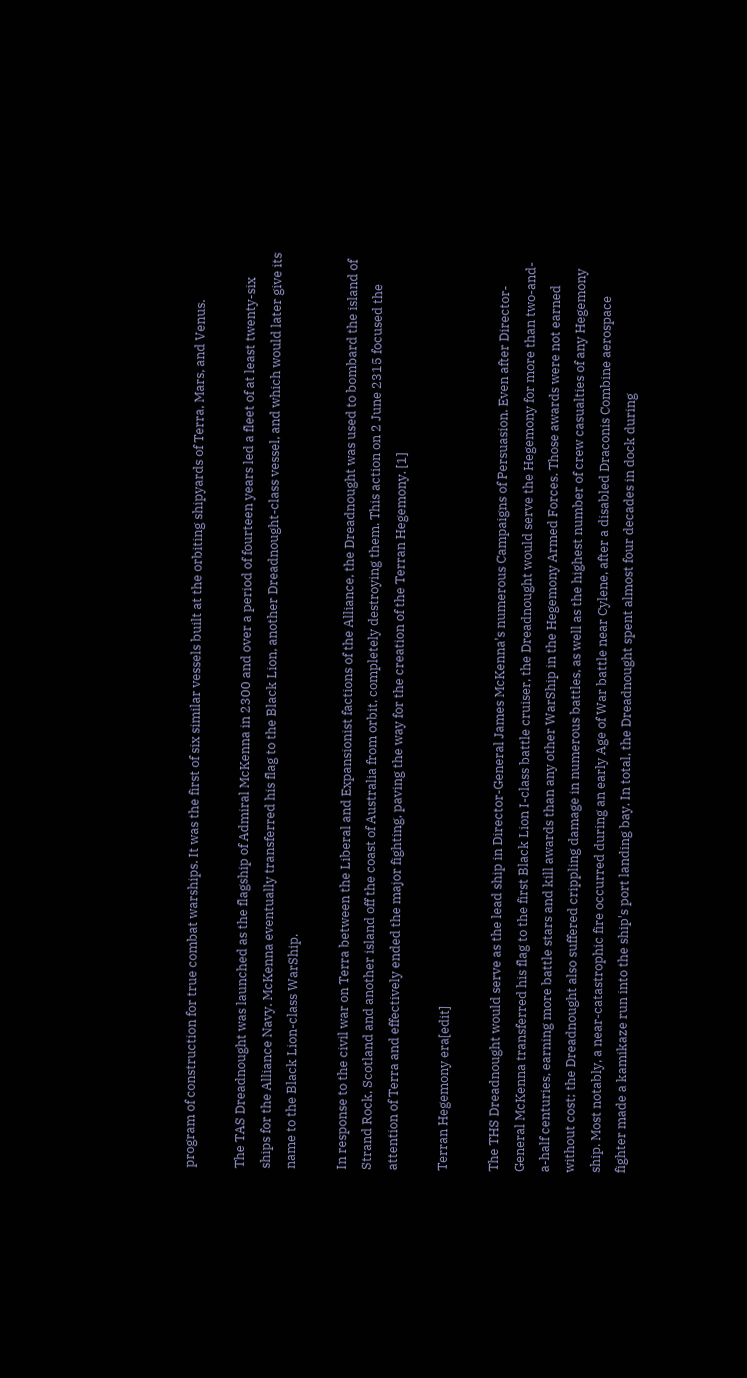program of construction for true combat warships. It was the first of six similar vessels built at the orbiting shipyards of Terra, Mars, and Venus.

The TAS Dreadnought was launched as the flagship of Admiral McKenna in 2300 and over a period of fourteen years led a fleet of at least twenty-six ships for the Alliance Navy. McKenna eventually transferred his flag to the Black Lion, another Dreadnought-class vessel, and which would later give its name to the Black Lion-class WarShip.

In response to the civil war on Terra between the Liberal and Expansionist factions of the Alliance, the Dreadnought was used to bombard the island of Strand Rock, Scotland and another island off the coast of Australia from orbit, completely destroying them. This action on 2 June 2315 focused the attention of Terra and effectively ended the major fighting, paving the way for the creation of the Terran Hegemony. [1]

Terran Hegemony era[edit]

The THS Dreadnought would serve as the lead ship in Director-General James McKenna's numerous Campaigns of Persuasion. Even after Director-General McKenna transferred his flag to the first Black Lion I-class battle cruiser, the Dreadnought would serve the Hegemony for more than two-and-a-half centuries, earning more battle stars and kill awards than any other WarShip in the Hegemony Armed Forces. Those awards were not earned without cost; the Dreadnought also suffered crippling damage in numerous battles, as well as the highest number of crew casualties of any Hegemony ship. Most notably, a near-catastrophic fire occurred during an early Age of War battle near Cylene, after a disabled Draconis Combine aerospace fighter made a kamikaze run into the ship's port landing bay. In total, the Dreadnought spent almost four decades in dock during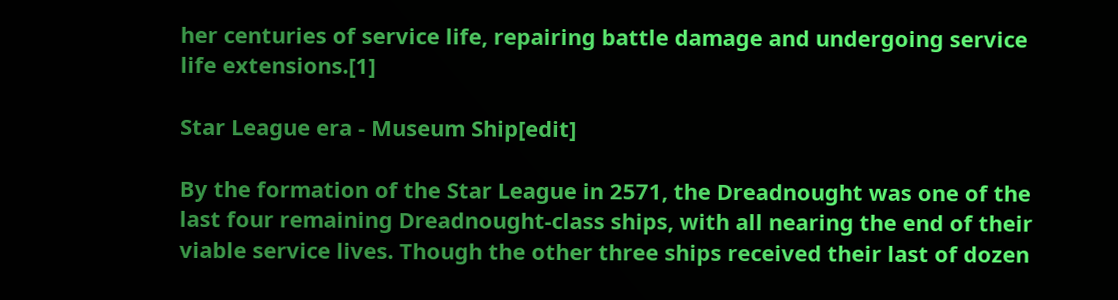her centuries of service life, repairing battle damage and undergoing service life extensions.[1]

Star League era - Museum Ship[edit]

By the formation of the Star League in 2571, the Dreadnought was one of the last four remaining Dreadnought-class ships, with all nearing the end of their viable service lives. Though the other three ships received their last of dozen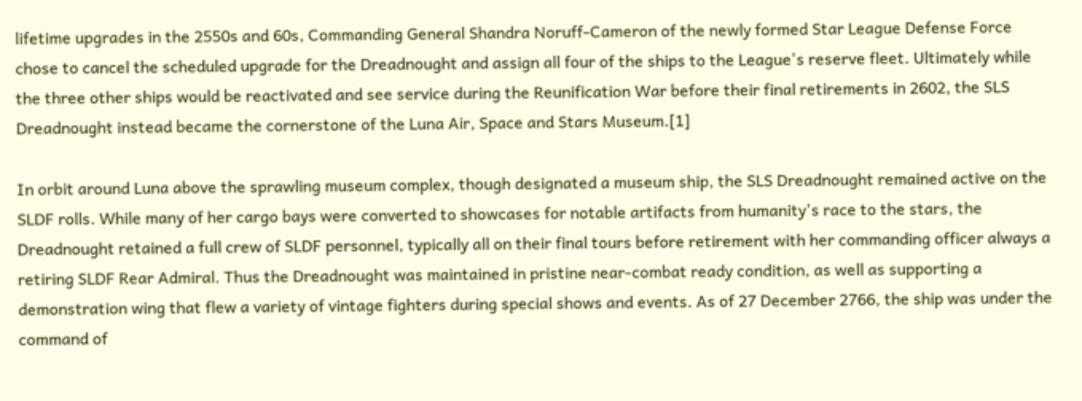lifetime upgrades in the 2550s and 60s, Commanding General Shandra Noruff-Cameron of the newly formed Star League Defense Force chose to cancel the scheduled upgrade for the Dreadnought and assign all four of the ships to the League's reserve fleet. Ultimately while the three other ships would be reactivated and see service during the Reunification War before their final retirements in 2602, the SLS Dreadnought instead became the cornerstone of the Luna Air, Space and Stars Museum.[1]

In orbit around Luna above the sprawling museum complex, though designated a museum ship, the SLS Dreadnought remained active on the SLDF rolls. While many of her cargo bays were converted to showcases for notable artifacts from humanity's race to the stars, the Dreadnought retained a full crew of SLDF personnel, typically all on their final tours before retirement with her commanding officer always a retiring SLDF Rear Admiral. Thus the Dreadnought was maintained in pristine near-combat ready condition, as well as supporting a demonstration wing that flew a variety of vintage fighters during special shows and events. As of 27 December 2766, the ship was under the command of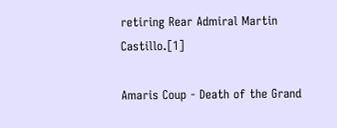retiring Rear Admiral Martin Castillo.[1]

Amaris Coup - Death of the Grand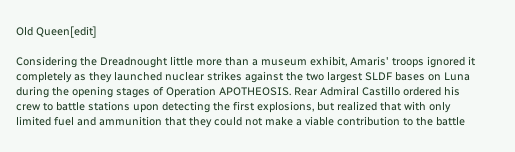Old Queen[edit]

Considering the Dreadnought little more than a museum exhibit, Amaris' troops ignored it completely as they launched nuclear strikes against the two largest SLDF bases on Luna during the opening stages of Operation APOTHEOSIS. Rear Admiral Castillo ordered his crew to battle stations upon detecting the first explosions, but realized that with only limited fuel and ammunition that they could not make a viable contribution to the battle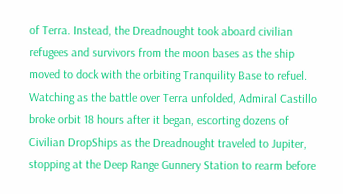of Terra. Instead, the Dreadnought took aboard civilian refugees and survivors from the moon bases as the ship moved to dock with the orbiting Tranquility Base to refuel. Watching as the battle over Terra unfolded, Admiral Castillo broke orbit 18 hours after it began, escorting dozens of Civilian DropShips as the Dreadnought traveled to Jupiter, stopping at the Deep Range Gunnery Station to rearm before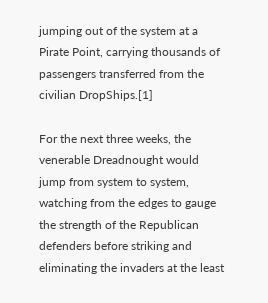jumping out of the system at a Pirate Point, carrying thousands of passengers transferred from the civilian DropShips.[1]

For the next three weeks, the venerable Dreadnought would jump from system to system, watching from the edges to gauge the strength of the Republican defenders before striking and eliminating the invaders at the least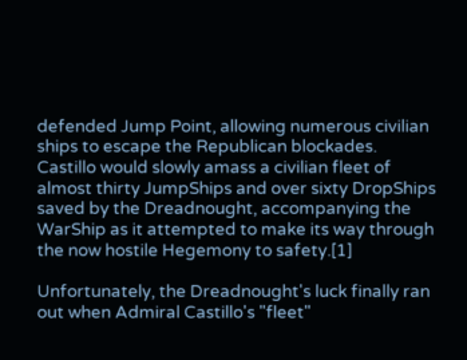defended Jump Point, allowing numerous civilian ships to escape the Republican blockades. Castillo would slowly amass a civilian fleet of almost thirty JumpShips and over sixty DropShips saved by the Dreadnought, accompanying the WarShip as it attempted to make its way through the now hostile Hegemony to safety.[1]

Unfortunately, the Dreadnought's luck finally ran out when Admiral Castillo's "fleet"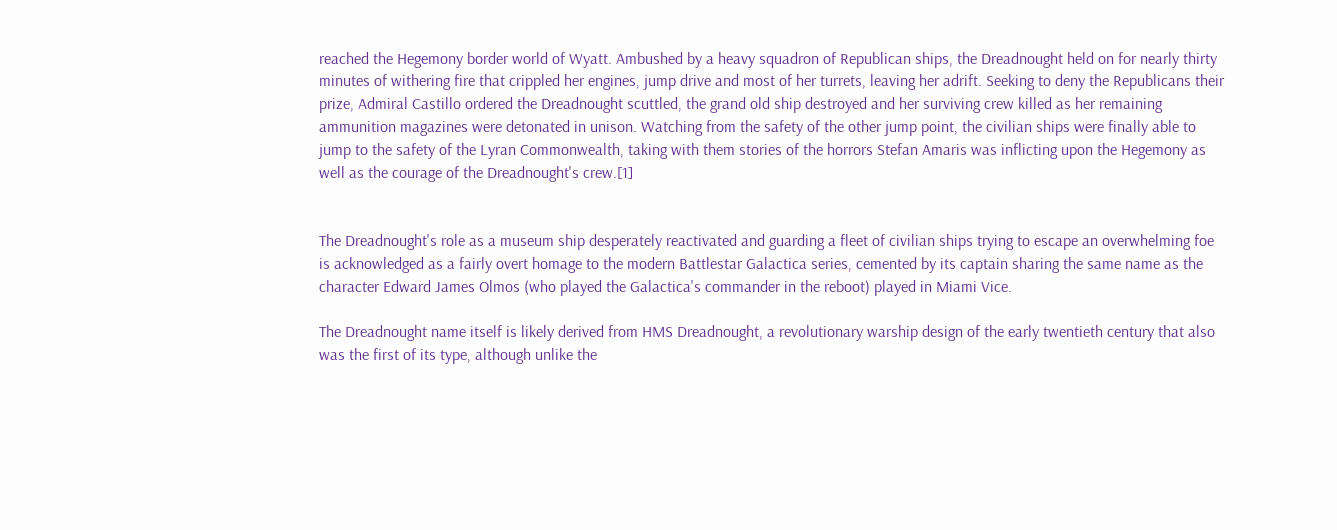reached the Hegemony border world of Wyatt. Ambushed by a heavy squadron of Republican ships, the Dreadnought held on for nearly thirty minutes of withering fire that crippled her engines, jump drive and most of her turrets, leaving her adrift. Seeking to deny the Republicans their prize, Admiral Castillo ordered the Dreadnought scuttled, the grand old ship destroyed and her surviving crew killed as her remaining ammunition magazines were detonated in unison. Watching from the safety of the other jump point, the civilian ships were finally able to jump to the safety of the Lyran Commonwealth, taking with them stories of the horrors Stefan Amaris was inflicting upon the Hegemony as well as the courage of the Dreadnought's crew.[1]


The Dreadnought's role as a museum ship desperately reactivated and guarding a fleet of civilian ships trying to escape an overwhelming foe is acknowledged as a fairly overt homage to the modern Battlestar Galactica series, cemented by its captain sharing the same name as the character Edward James Olmos (who played the Galactica's commander in the reboot) played in Miami Vice.

The Dreadnought name itself is likely derived from HMS Dreadnought, a revolutionary warship design of the early twentieth century that also was the first of its type, although unlike the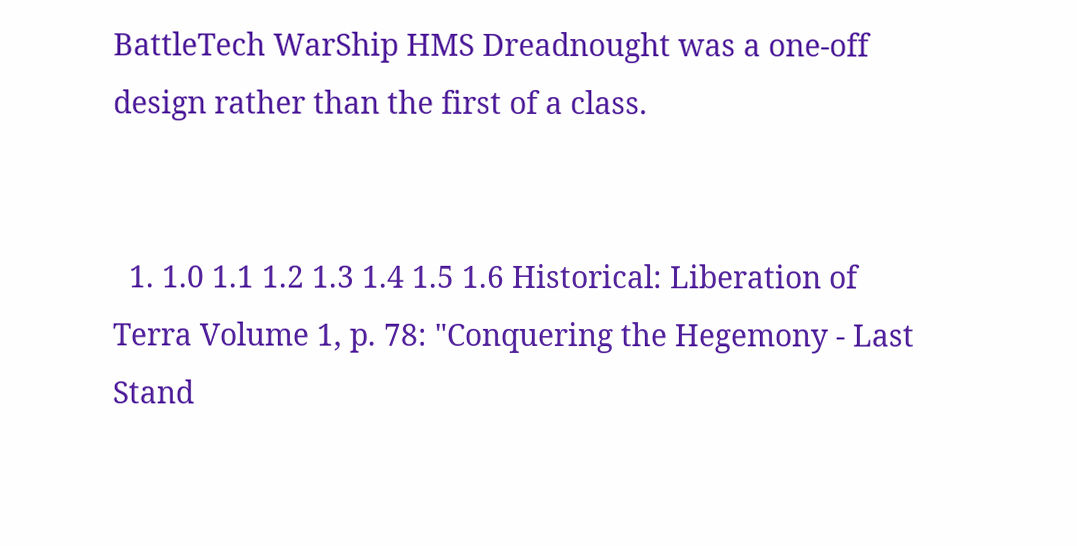BattleTech WarShip HMS Dreadnought was a one-off design rather than the first of a class.


  1. 1.0 1.1 1.2 1.3 1.4 1.5 1.6 Historical: Liberation of Terra Volume 1, p. 78: "Conquering the Hegemony - Last Stand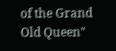of the Grand Old Queen"